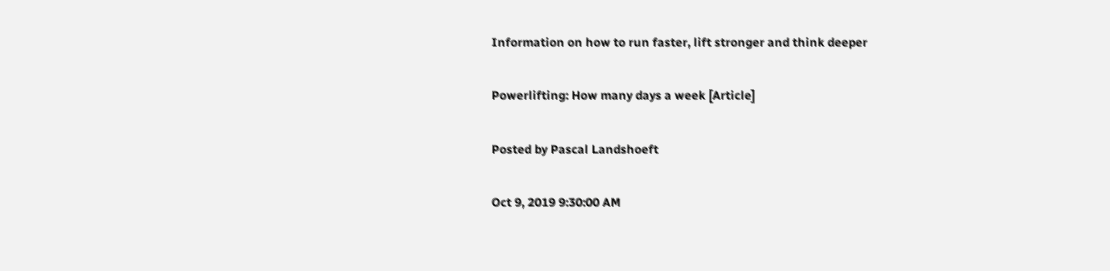Information on how to run faster, lift stronger and think deeper

Powerlifting: How many days a week [Article]

Posted by Pascal Landshoeft

Oct 9, 2019 9:30:00 AM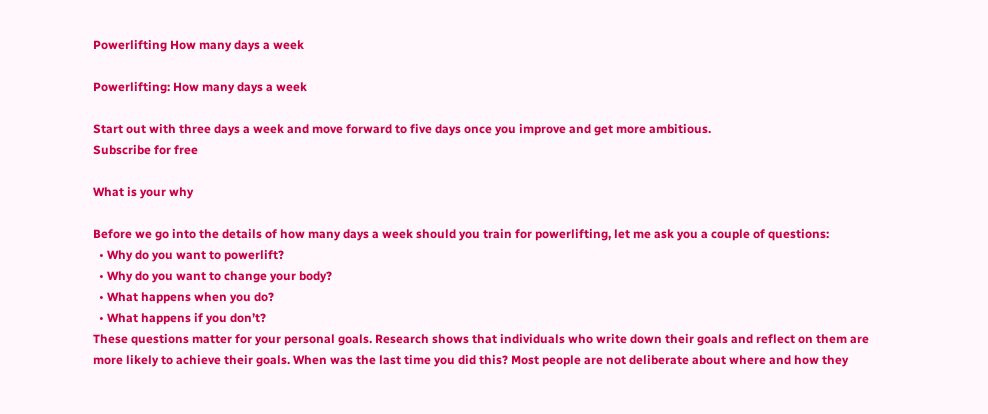Powerlifting How many days a week

Powerlifting: How many days a week

Start out with three days a week and move forward to five days once you improve and get more ambitious.
Subscribe for free

What is your why

Before we go into the details of how many days a week should you train for powerlifting, let me ask you a couple of questions:
  • Why do you want to powerlift?
  • Why do you want to change your body?
  • What happens when you do?
  • What happens if you don’t?
These questions matter for your personal goals. Research shows that individuals who write down their goals and reflect on them are more likely to achieve their goals. When was the last time you did this? Most people are not deliberate about where and how they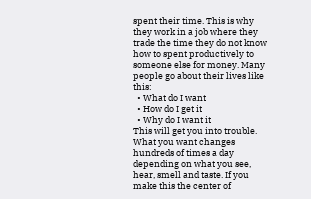spent their time. This is why they work in a job where they trade the time they do not know how to spent productively to someone else for money. Many people go about their lives like this:
  • What do I want
  • How do I get it
  • Why do I want it
This will get you into trouble. What you want changes hundreds of times a day depending on what you see, hear, smell and taste. If you make this the center of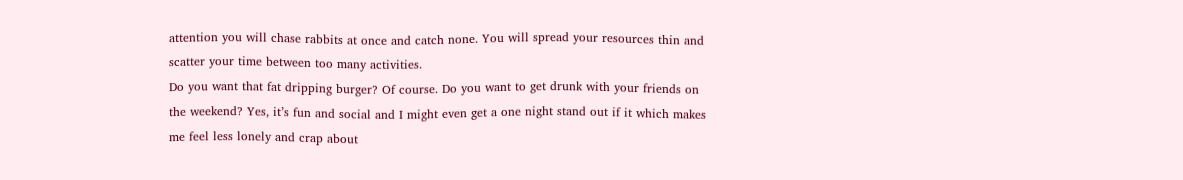attention you will chase rabbits at once and catch none. You will spread your resources thin and scatter your time between too many activities.
Do you want that fat dripping burger? Of course. Do you want to get drunk with your friends on the weekend? Yes, it’s fun and social and I might even get a one night stand out if it which makes me feel less lonely and crap about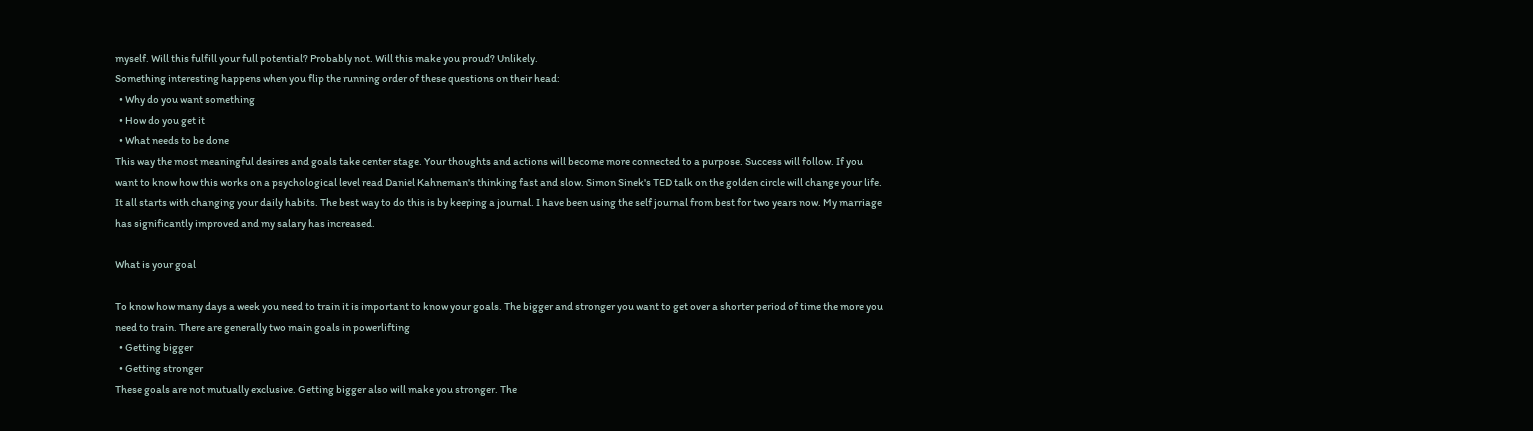myself. Will this fulfill your full potential? Probably not. Will this make you proud? Unlikely.
Something interesting happens when you flip the running order of these questions on their head:
  • Why do you want something
  • How do you get it
  • What needs to be done
This way the most meaningful desires and goals take center stage. Your thoughts and actions will become more connected to a purpose. Success will follow. If you want to know how this works on a psychological level read Daniel Kahneman's thinking fast and slow. Simon Sinek's TED talk on the golden circle will change your life.
It all starts with changing your daily habits. The best way to do this is by keeping a journal. I have been using the self journal from best for two years now. My marriage has significantly improved and my salary has increased.

What is your goal

To know how many days a week you need to train it is important to know your goals. The bigger and stronger you want to get over a shorter period of time the more you need to train. There are generally two main goals in powerlifting
  • Getting bigger
  • Getting stronger
These goals are not mutually exclusive. Getting bigger also will make you stronger. The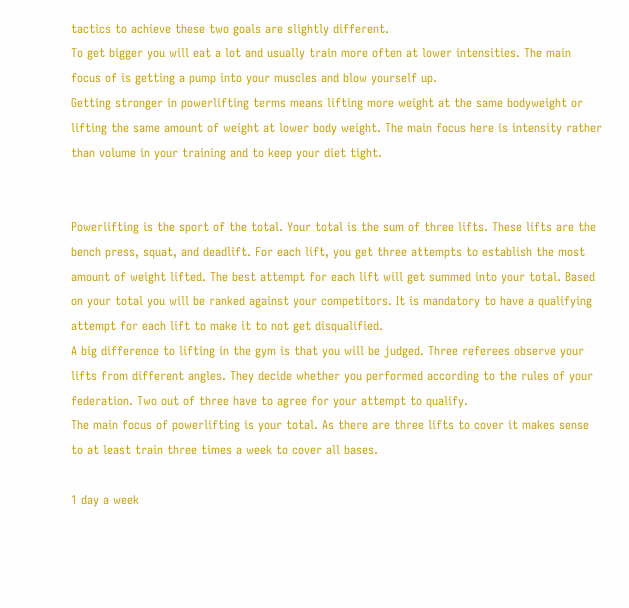tactics to achieve these two goals are slightly different.
To get bigger you will eat a lot and usually train more often at lower intensities. The main focus of is getting a pump into your muscles and blow yourself up.
Getting stronger in powerlifting terms means lifting more weight at the same bodyweight or lifting the same amount of weight at lower body weight. The main focus here is intensity rather than volume in your training and to keep your diet tight.


Powerlifting is the sport of the total. Your total is the sum of three lifts. These lifts are the bench press, squat, and deadlift. For each lift, you get three attempts to establish the most amount of weight lifted. The best attempt for each lift will get summed into your total. Based on your total you will be ranked against your competitors. It is mandatory to have a qualifying attempt for each lift to make it to not get disqualified.
A big difference to lifting in the gym is that you will be judged. Three referees observe your lifts from different angles. They decide whether you performed according to the rules of your federation. Two out of three have to agree for your attempt to qualify.
The main focus of powerlifting is your total. As there are three lifts to cover it makes sense to at least train three times a week to cover all bases.

1 day a week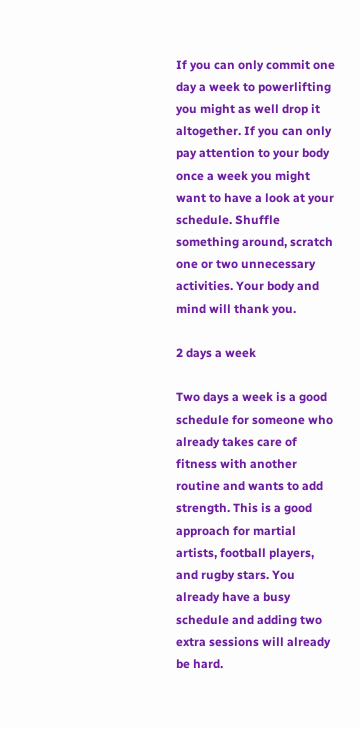If you can only commit one day a week to powerlifting you might as well drop it altogether. If you can only pay attention to your body once a week you might want to have a look at your schedule. Shuffle something around, scratch one or two unnecessary activities. Your body and mind will thank you.

2 days a week

Two days a week is a good schedule for someone who already takes care of fitness with another routine and wants to add strength. This is a good approach for martial artists, football players, and rugby stars. You already have a busy schedule and adding two extra sessions will already be hard.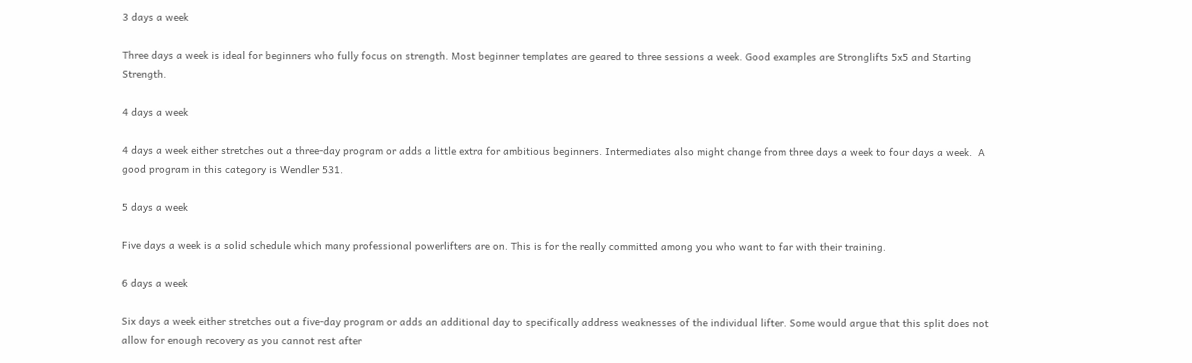3 days a week

Three days a week is ideal for beginners who fully focus on strength. Most beginner templates are geared to three sessions a week. Good examples are Stronglifts 5x5 and Starting Strength.

4 days a week

4 days a week either stretches out a three-day program or adds a little extra for ambitious beginners. Intermediates also might change from three days a week to four days a week.  A good program in this category is Wendler 531.

5 days a week

Five days a week is a solid schedule which many professional powerlifters are on. This is for the really committed among you who want to far with their training.

6 days a week

Six days a week either stretches out a five-day program or adds an additional day to specifically address weaknesses of the individual lifter. Some would argue that this split does not allow for enough recovery as you cannot rest after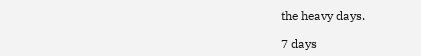the heavy days.

7 days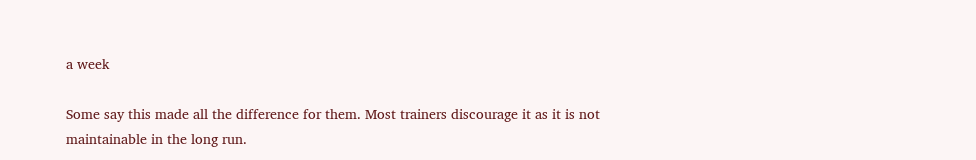a week

Some say this made all the difference for them. Most trainers discourage it as it is not maintainable in the long run.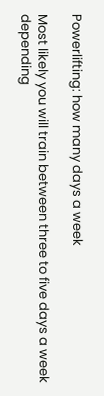Powerlifting: how many days a week

Most likely you will train between three to five days a week depending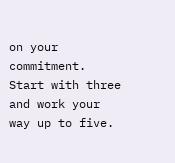on your commitment. Start with three and work your way up to five.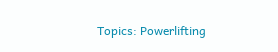Topics: Powerlifting